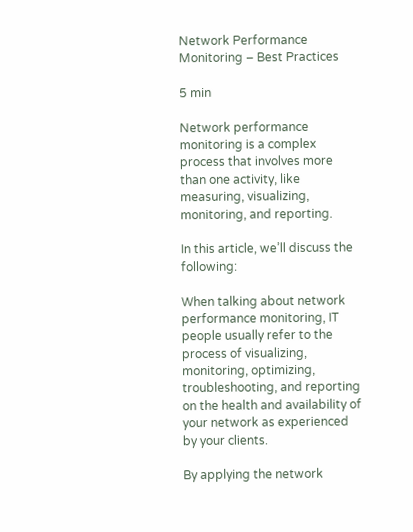Network Performance Monitoring – Best Practices

5 min

Network performance monitoring is a complex process that involves more than one activity, like measuring, visualizing, monitoring, and reporting.

In this article, we’ll discuss the following:

When talking about network performance monitoring, IT people usually refer to the process of visualizing, monitoring, optimizing, troubleshooting, and reporting on the health and availability of your network as experienced by your clients.

By applying the network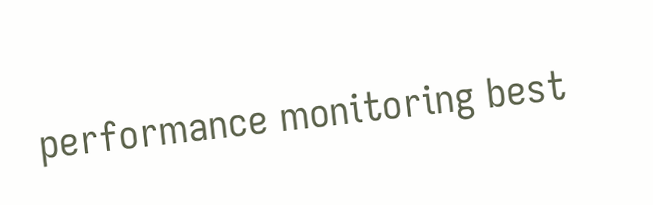performance monitoring best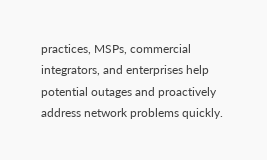practices, MSPs, commercial integrators, and enterprises help potential outages and proactively address network problems quickly.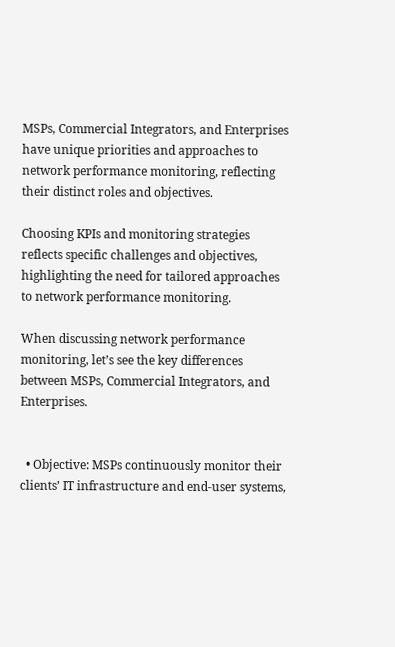MSPs, Commercial Integrators, and Enterprises have unique priorities and approaches to network performance monitoring, reflecting their distinct roles and objectives.

Choosing KPIs and monitoring strategies reflects specific challenges and objectives, highlighting the need for tailored approaches to network performance monitoring.

When discussing network performance monitoring, let’s see the key differences between MSPs, Commercial Integrators, and Enterprises.


  • Objective: MSPs continuously monitor their clients’ IT infrastructure and end-user systems,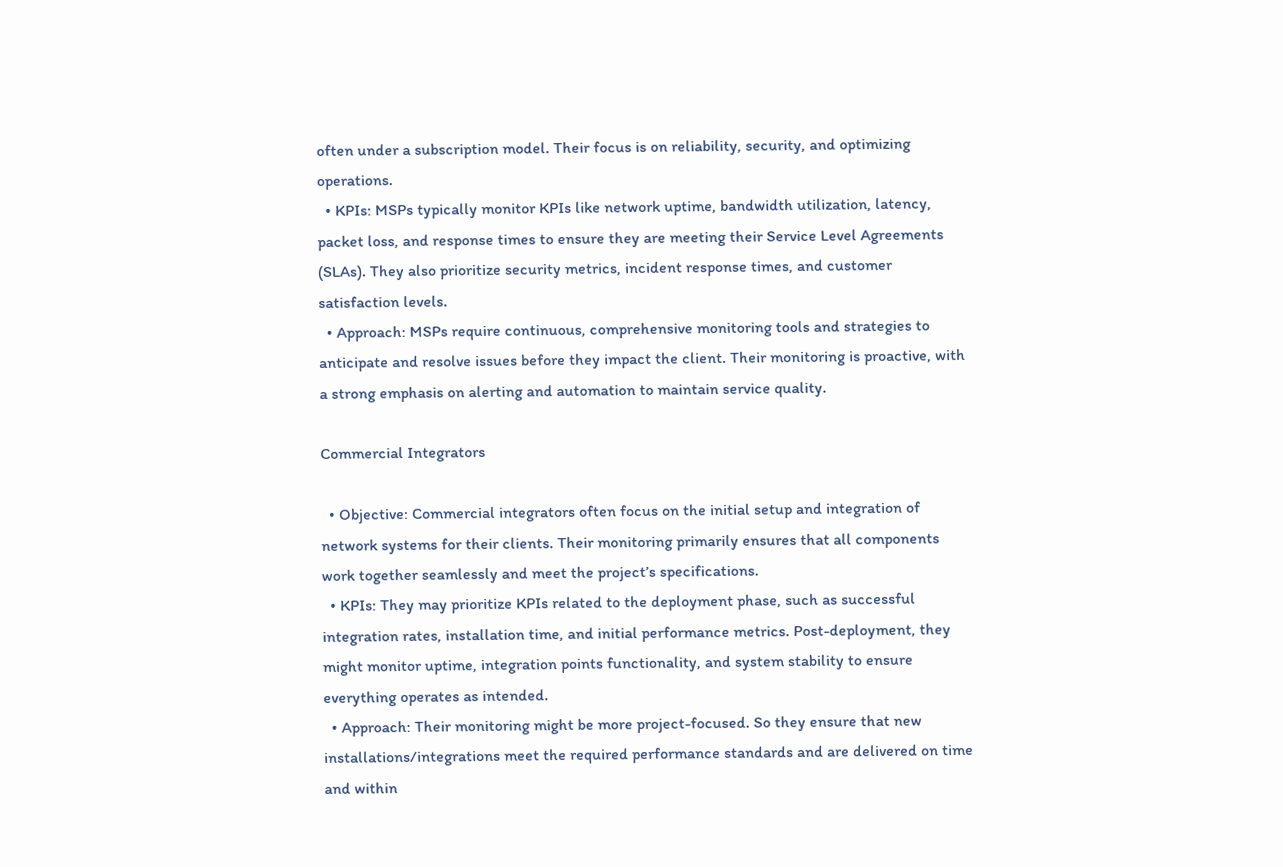often under a subscription model. Their focus is on reliability, security, and optimizing operations.
  • KPIs: MSPs typically monitor KPIs like network uptime, bandwidth utilization, latency, packet loss, and response times to ensure they are meeting their Service Level Agreements (SLAs). They also prioritize security metrics, incident response times, and customer satisfaction levels.
  • Approach: MSPs require continuous, comprehensive monitoring tools and strategies to anticipate and resolve issues before they impact the client. Their monitoring is proactive, with a strong emphasis on alerting and automation to maintain service quality.

Commercial Integrators

  • Objective: Commercial integrators often focus on the initial setup and integration of network systems for their clients. Their monitoring primarily ensures that all components work together seamlessly and meet the project’s specifications.
  • KPIs: They may prioritize KPIs related to the deployment phase, such as successful integration rates, installation time, and initial performance metrics. Post-deployment, they might monitor uptime, integration points functionality, and system stability to ensure everything operates as intended.
  • Approach: Their monitoring might be more project-focused. So they ensure that new installations/integrations meet the required performance standards and are delivered on time and within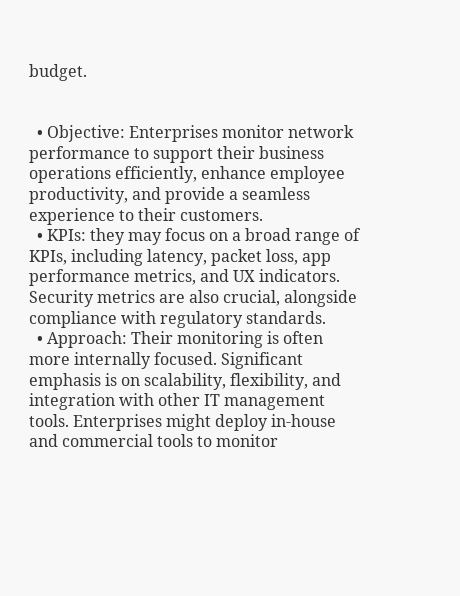budget.


  • Objective: Enterprises monitor network performance to support their business operations efficiently, enhance employee productivity, and provide a seamless experience to their customers.
  • KPIs: they may focus on a broad range of KPIs, including latency, packet loss, app performance metrics, and UX indicators. Security metrics are also crucial, alongside compliance with regulatory standards.
  • Approach: Their monitoring is often more internally focused. Significant emphasis is on scalability, flexibility, and integration with other IT management tools. Enterprises might deploy in-house and commercial tools to monitor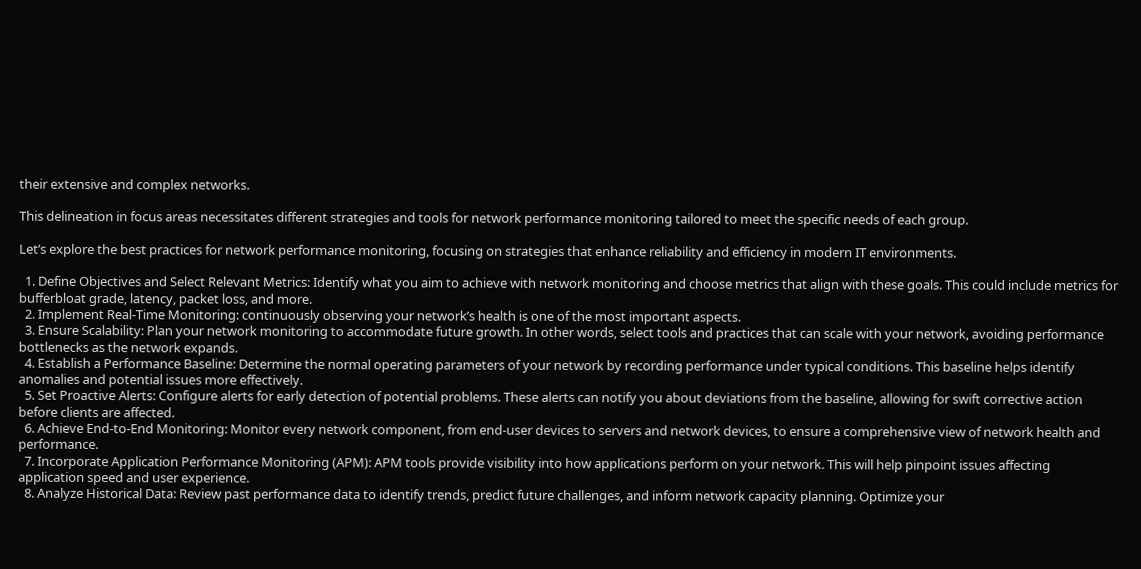their extensive and complex networks.

This delineation in focus areas necessitates different strategies and tools for network performance monitoring tailored to meet the specific needs of each group.

Let’s explore the best practices for network performance monitoring, focusing on strategies that enhance reliability and efficiency in modern IT environments.

  1. Define Objectives and Select Relevant Metrics: Identify what you aim to achieve with network monitoring and choose metrics that align with these goals. This could include metrics for bufferbloat grade, latency, packet loss, and more.
  2. Implement Real-Time Monitoring: continuously observing your network’s health is one of the most important aspects.
  3. Ensure Scalability: Plan your network monitoring to accommodate future growth. In other words, select tools and practices that can scale with your network, avoiding performance bottlenecks as the network expands.
  4. Establish a Performance Baseline: Determine the normal operating parameters of your network by recording performance under typical conditions. This baseline helps identify anomalies and potential issues more effectively.
  5. Set Proactive Alerts: Configure alerts for early detection of potential problems. These alerts can notify you about deviations from the baseline, allowing for swift corrective action before clients are affected.
  6. Achieve End-to-End Monitoring: Monitor every network component, from end-user devices to servers and network devices, to ensure a comprehensive view of network health and performance.
  7. Incorporate Application Performance Monitoring (APM): APM tools provide visibility into how applications perform on your network. This will help pinpoint issues affecting application speed and user experience.
  8. Analyze Historical Data: Review past performance data to identify trends, predict future challenges, and inform network capacity planning. Optimize your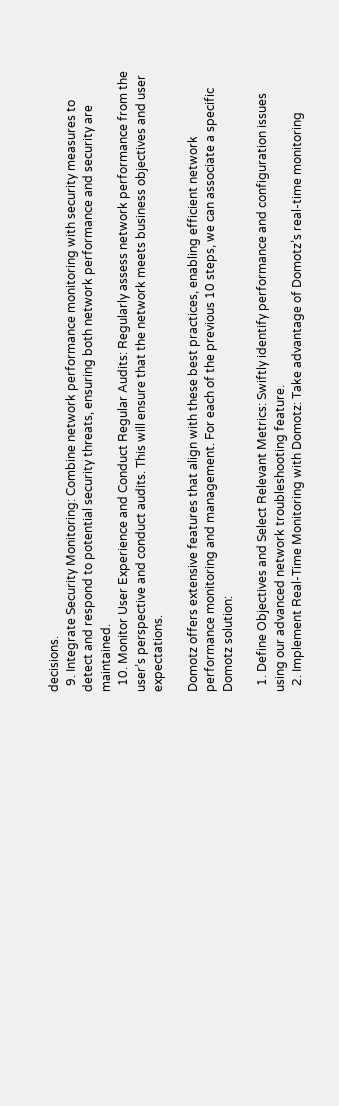decisions.
  9. Integrate Security Monitoring: Combine network performance monitoring with security measures to detect and respond to potential security threats, ensuring both network performance and security are maintained.
  10. Monitor User Experience and Conduct Regular Audits: Regularly assess network performance from the user’s perspective and conduct audits. This will ensure that the network meets business objectives and user expectations.

Domotz offers extensive features that align with these best practices, enabling efficient network performance monitoring and management. For each of the previous 10 steps, we can associate a specific Domotz solution:

  1. Define Objectives and Select Relevant Metrics: Swiftly identify performance and configuration issues using our advanced network troubleshooting feature.
  2. Implement Real-Time Monitoring with Domotz: Take advantage of Domotz’s real-time monitoring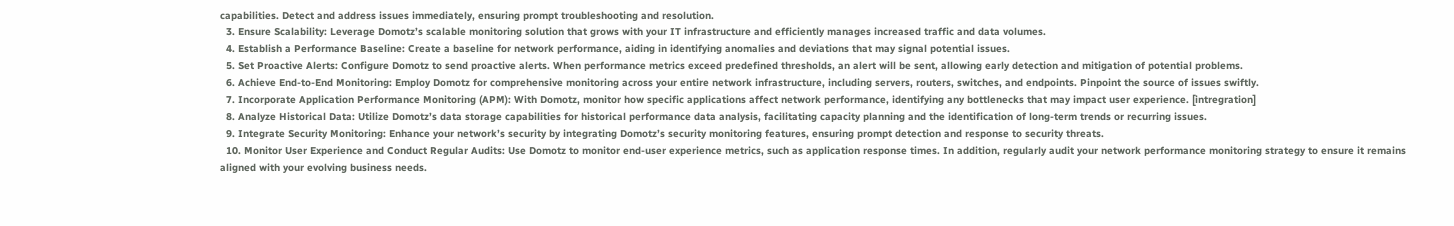capabilities. Detect and address issues immediately, ensuring prompt troubleshooting and resolution.
  3. Ensure Scalability: Leverage Domotz’s scalable monitoring solution that grows with your IT infrastructure and efficiently manages increased traffic and data volumes.
  4. Establish a Performance Baseline: Create a baseline for network performance, aiding in identifying anomalies and deviations that may signal potential issues.
  5. Set Proactive Alerts: Configure Domotz to send proactive alerts. When performance metrics exceed predefined thresholds, an alert will be sent, allowing early detection and mitigation of potential problems.
  6. Achieve End-to-End Monitoring: Employ Domotz for comprehensive monitoring across your entire network infrastructure, including servers, routers, switches, and endpoints. Pinpoint the source of issues swiftly.
  7. Incorporate Application Performance Monitoring (APM): With Domotz, monitor how specific applications affect network performance, identifying any bottlenecks that may impact user experience. [intregration]
  8. Analyze Historical Data: Utilize Domotz’s data storage capabilities for historical performance data analysis, facilitating capacity planning and the identification of long-term trends or recurring issues.
  9. Integrate Security Monitoring: Enhance your network’s security by integrating Domotz’s security monitoring features, ensuring prompt detection and response to security threats.
  10. Monitor User Experience and Conduct Regular Audits: Use Domotz to monitor end-user experience metrics, such as application response times. In addition, regularly audit your network performance monitoring strategy to ensure it remains aligned with your evolving business needs.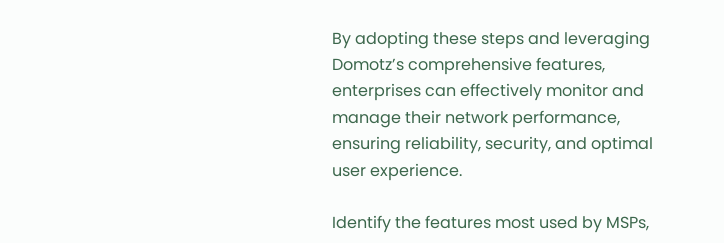By adopting these steps and leveraging Domotz’s comprehensive features, enterprises can effectively monitor and manage their network performance, ensuring reliability, security, and optimal user experience.

Identify the features most used by MSPs,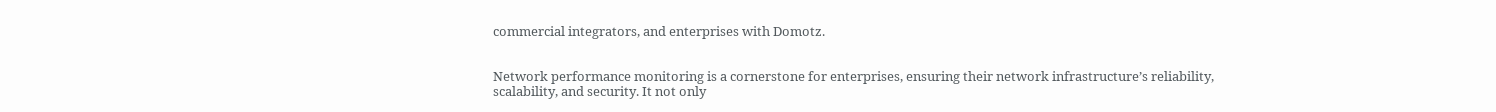commercial integrators, and enterprises with Domotz.


Network performance monitoring is a cornerstone for enterprises, ensuring their network infrastructure’s reliability, scalability, and security. It not only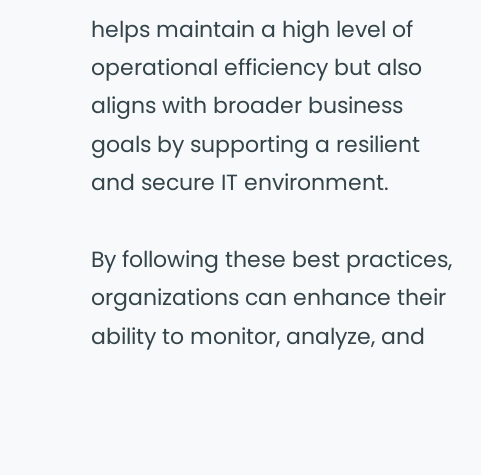helps maintain a high level of operational efficiency but also aligns with broader business goals by supporting a resilient and secure IT environment.

By following these best practices, organizations can enhance their ability to monitor, analyze, and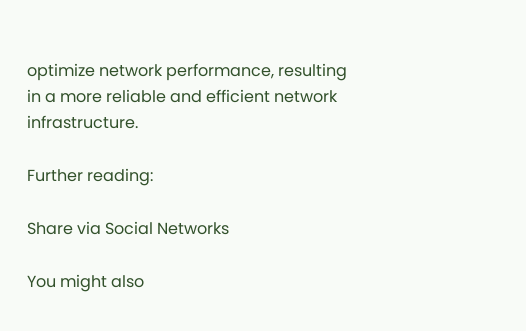optimize network performance, resulting in a more reliable and efficient network infrastructure.

Further reading:

Share via Social Networks

You might also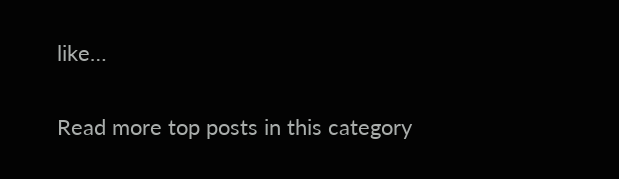like…

Read more top posts in this category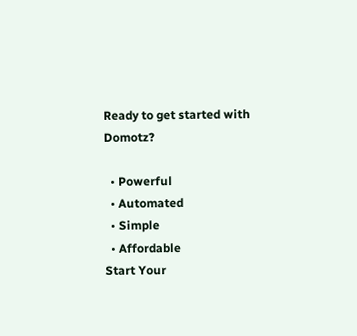Ready to get started with Domotz?

  • Powerful
  • Automated
  • Simple
  • Affordable
Start Your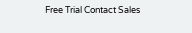Free Trial Contact Sales